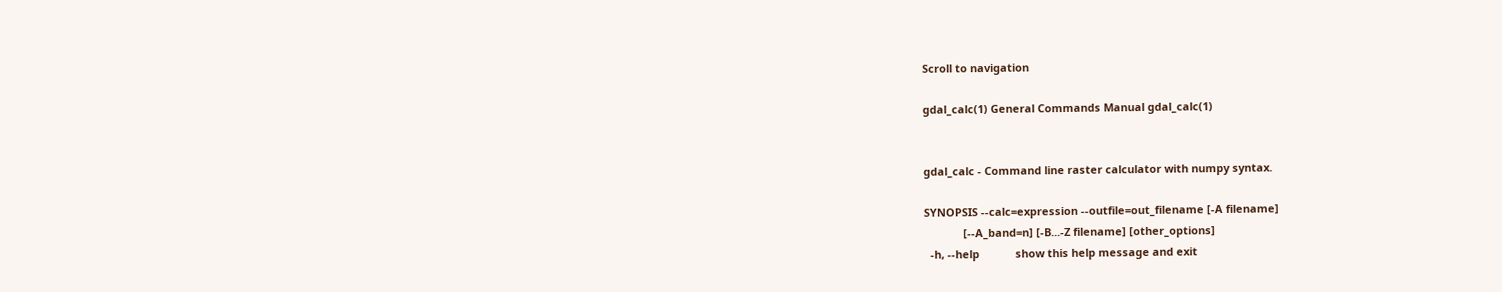Scroll to navigation

gdal_calc(1) General Commands Manual gdal_calc(1)


gdal_calc - Command line raster calculator with numpy syntax.

SYNOPSIS --calc=expression --outfile=out_filename [-A filename]
             [--A_band=n] [-B...-Z filename] [other_options]
  -h, --help            show this help message and exit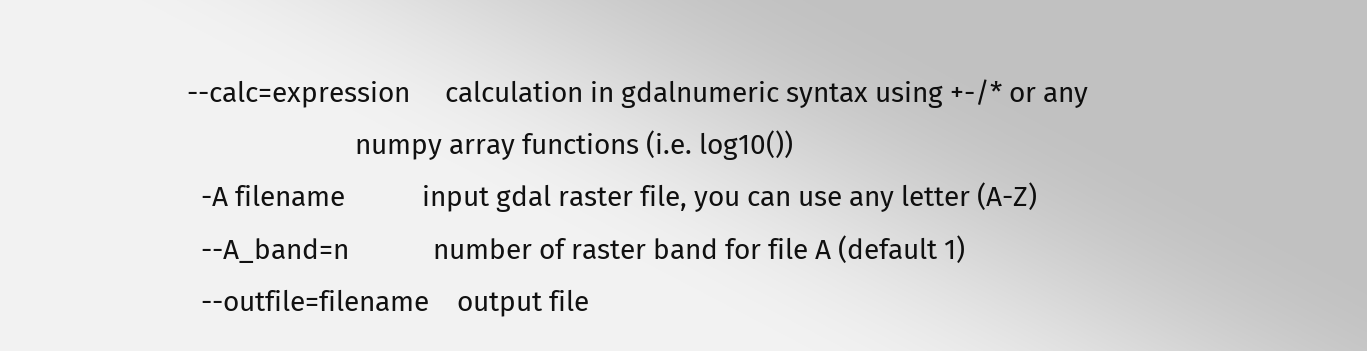--calc=expression     calculation in gdalnumeric syntax using +-/* or any
                        numpy array functions (i.e. log10())
  -A filename           input gdal raster file, you can use any letter (A-Z)
  --A_band=n            number of raster band for file A (default 1)
  --outfile=filename    output file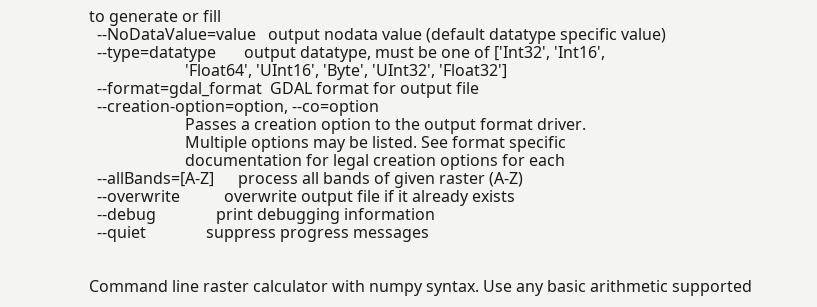to generate or fill
  --NoDataValue=value   output nodata value (default datatype specific value)
  --type=datatype       output datatype, must be one of ['Int32', 'Int16',
                        'Float64', 'UInt16', 'Byte', 'UInt32', 'Float32']
  --format=gdal_format  GDAL format for output file
  --creation-option=option, --co=option
                        Passes a creation option to the output format driver.
                        Multiple options may be listed. See format specific
                        documentation for legal creation options for each
  --allBands=[A-Z]      process all bands of given raster (A-Z)
  --overwrite           overwrite output file if it already exists
  --debug               print debugging information
  --quiet               suppress progress messages


Command line raster calculator with numpy syntax. Use any basic arithmetic supported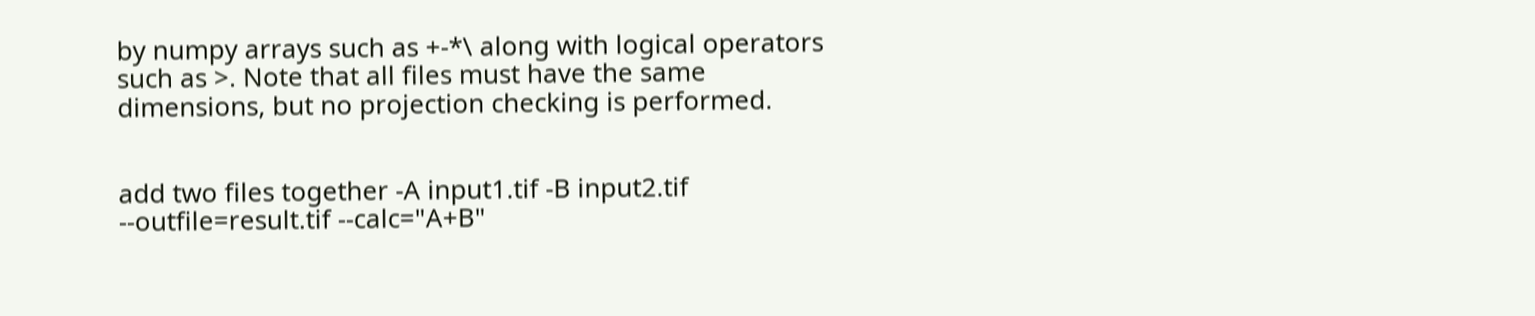by numpy arrays such as +-*\ along with logical operators such as >. Note that all files must have the same dimensions, but no projection checking is performed.


add two files together -A input1.tif -B input2.tif --outfile=result.tif --calc="A+B"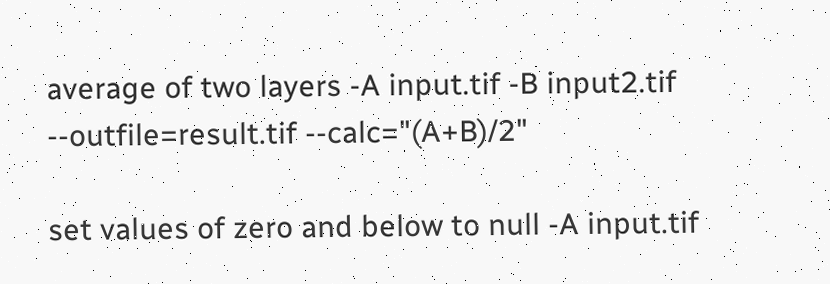average of two layers -A input.tif -B input2.tif --outfile=result.tif --calc="(A+B)/2"

set values of zero and below to null -A input.tif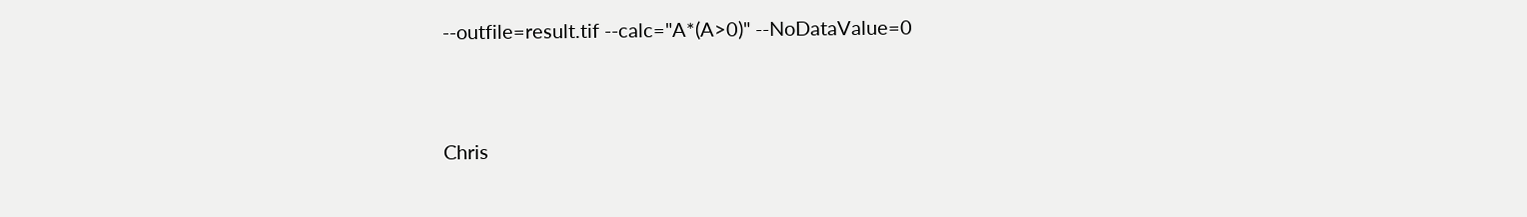--outfile=result.tif --calc="A*(A>0)" --NoDataValue=0


Chris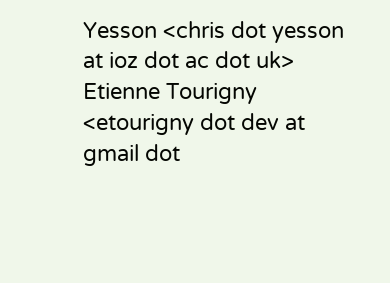Yesson <chris dot yesson at ioz dot ac dot uk> Etienne Tourigny <etourigny dot dev at gmail dot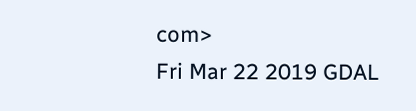com>
Fri Mar 22 2019 GDAL